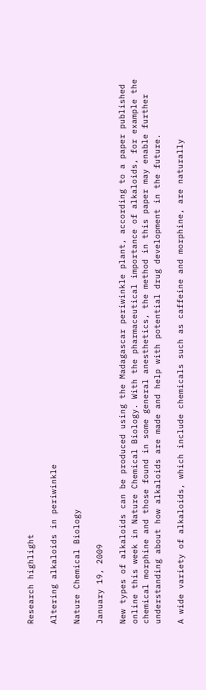Research highlight

Altering alkaloids in periwinkle

Nature Chemical Biology

January 19, 2009

New types of alkaloids can be produced using the Madagascar periwinkle plant, according to a paper published online this week in Nature Chemical Biology. With the pharmaceutical importance of alkaloids, for example the chemical morphine and those found in some general anesthetics, the method in this paper may enable further understanding about how alkaloids are made and help with potential drug development in the future.

A wide variety of alkaloids, which include chemicals such as caffeine and morphine, are naturally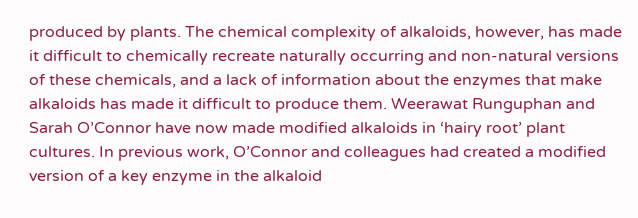produced by plants. The chemical complexity of alkaloids, however, has made it difficult to chemically recreate naturally occurring and non-natural versions of these chemicals, and a lack of information about the enzymes that make alkaloids has made it difficult to produce them. Weerawat Runguphan and Sarah O’Connor have now made modified alkaloids in ‘hairy root’ plant cultures. In previous work, O’Connor and colleagues had created a modified version of a key enzyme in the alkaloid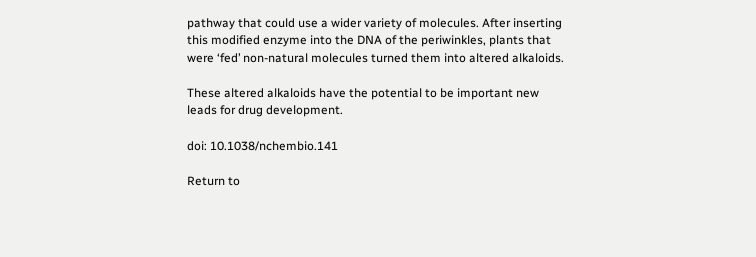pathway that could use a wider variety of molecules. After inserting this modified enzyme into the DNA of the periwinkles, plants that were ‘fed’ non-natural molecules turned them into altered alkaloids.

These altered alkaloids have the potential to be important new leads for drug development.

doi: 10.1038/nchembio.141

Return to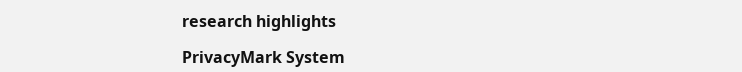research highlights

PrivacyMark System